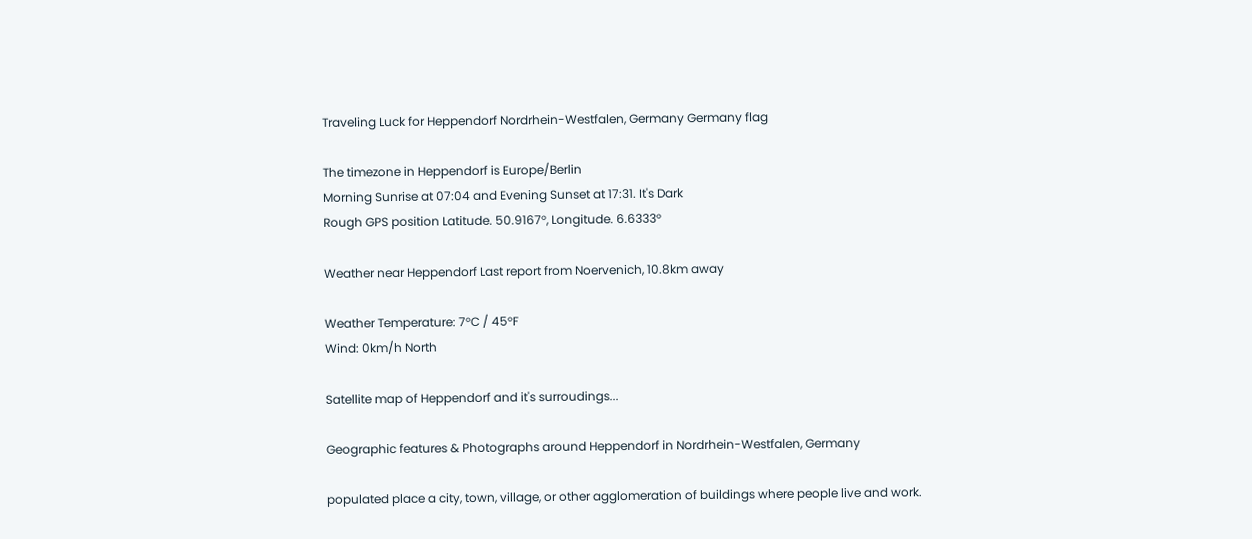Traveling Luck for Heppendorf Nordrhein-Westfalen, Germany Germany flag

The timezone in Heppendorf is Europe/Berlin
Morning Sunrise at 07:04 and Evening Sunset at 17:31. It's Dark
Rough GPS position Latitude. 50.9167°, Longitude. 6.6333°

Weather near Heppendorf Last report from Noervenich, 10.8km away

Weather Temperature: 7°C / 45°F
Wind: 0km/h North

Satellite map of Heppendorf and it's surroudings...

Geographic features & Photographs around Heppendorf in Nordrhein-Westfalen, Germany

populated place a city, town, village, or other agglomeration of buildings where people live and work.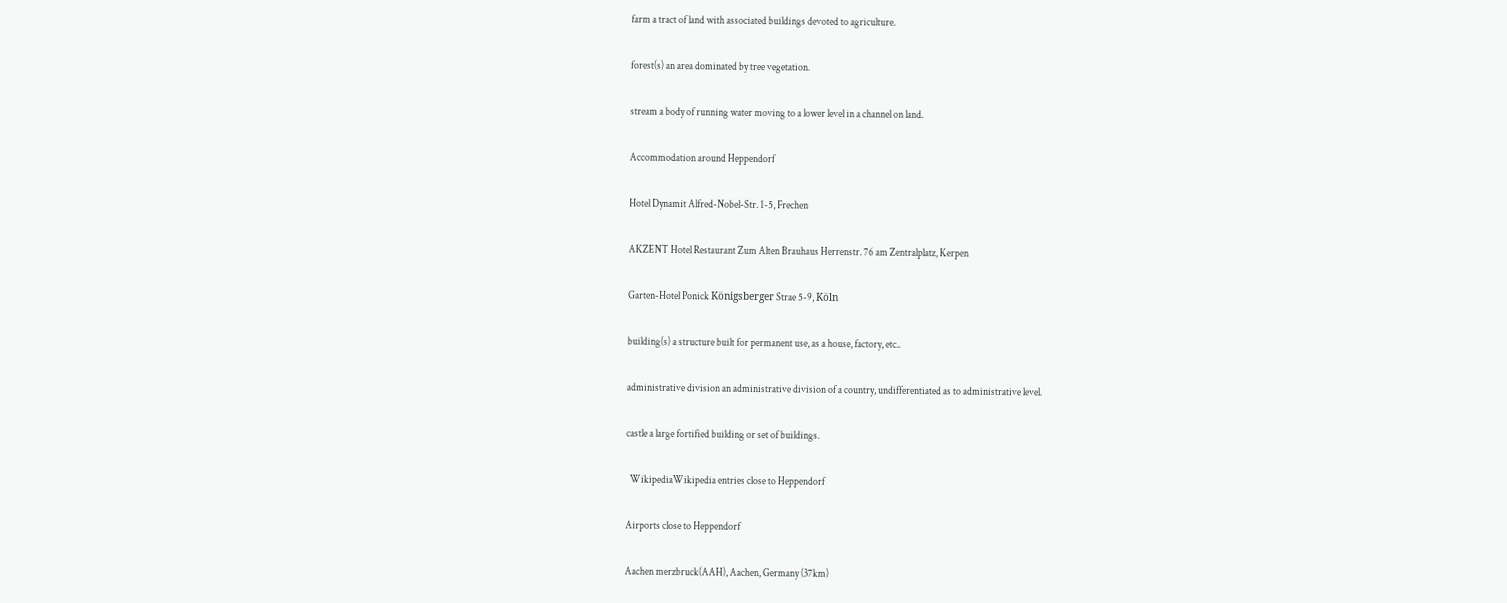farm a tract of land with associated buildings devoted to agriculture.

forest(s) an area dominated by tree vegetation.

stream a body of running water moving to a lower level in a channel on land.

Accommodation around Heppendorf

Hotel Dynamit Alfred-Nobel-Str. 1-5, Frechen

AKZENT Hotel Restaurant Zum Alten Brauhaus Herrenstr. 76 am Zentralplatz, Kerpen

Garten-Hotel Ponick Königsberger Strae 5-9, Köln

building(s) a structure built for permanent use, as a house, factory, etc..

administrative division an administrative division of a country, undifferentiated as to administrative level.

castle a large fortified building or set of buildings.

  WikipediaWikipedia entries close to Heppendorf

Airports close to Heppendorf

Aachen merzbruck(AAH), Aachen, Germany (37km)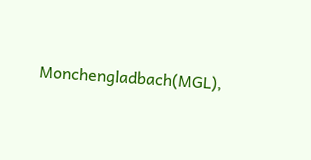Monchengladbach(MGL),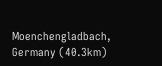Moenchengladbach, Germany (40.3km)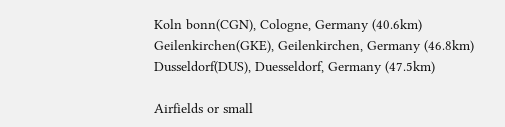Koln bonn(CGN), Cologne, Germany (40.6km)
Geilenkirchen(GKE), Geilenkirchen, Germany (46.8km)
Dusseldorf(DUS), Duesseldorf, Germany (47.5km)

Airfields or small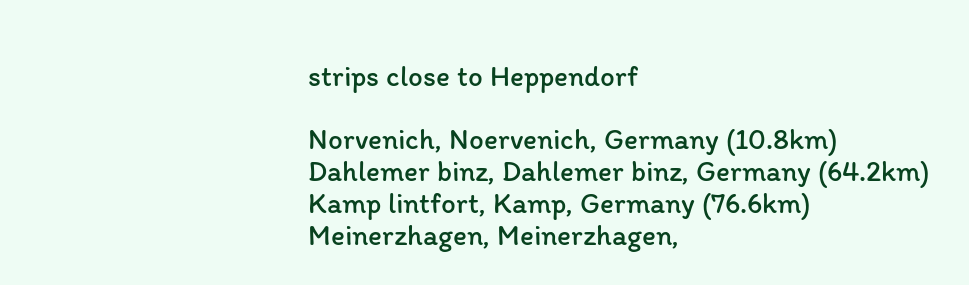strips close to Heppendorf

Norvenich, Noervenich, Germany (10.8km)
Dahlemer binz, Dahlemer binz, Germany (64.2km)
Kamp lintfort, Kamp, Germany (76.6km)
Meinerzhagen, Meinerzhagen,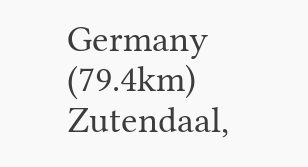Germany (79.4km)
Zutendaal,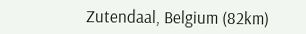Zutendaal, Belgium (82km)